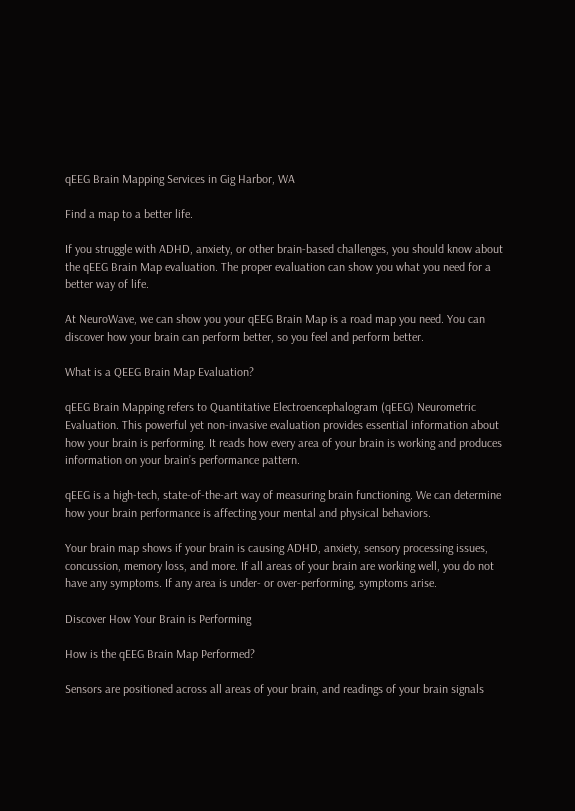qEEG Brain Mapping Services in Gig Harbor, WA

Find a map to a better life.

If you struggle with ADHD, anxiety, or other brain-based challenges, you should know about the qEEG Brain Map evaluation. The proper evaluation can show you what you need for a better way of life.

At NeuroWave, we can show you your qEEG Brain Map is a road map you need. You can discover how your brain can perform better, so you feel and perform better.

What is a QEEG Brain Map Evaluation?

qEEG Brain Mapping refers to Quantitative Electroencephalogram (qEEG) Neurometric Evaluation. This powerful yet non-invasive evaluation provides essential information about how your brain is performing. It reads how every area of your brain is working and produces information on your brain’s performance pattern.

qEEG is a high-tech, state-of-the-art way of measuring brain functioning. We can determine how your brain performance is affecting your mental and physical behaviors.

Your brain map shows if your brain is causing ADHD, anxiety, sensory processing issues, concussion, memory loss, and more. If all areas of your brain are working well, you do not have any symptoms. If any area is under- or over-performing, symptoms arise.

Discover How Your Brain is Performing

How is the qEEG Brain Map Performed?

Sensors are positioned across all areas of your brain, and readings of your brain signals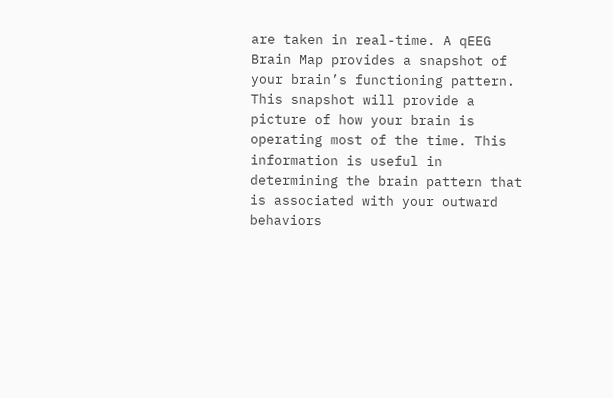are taken in real-time. A qEEG Brain Map provides a snapshot of your brain’s functioning pattern. This snapshot will provide a picture of how your brain is operating most of the time. This information is useful in determining the brain pattern that is associated with your outward behaviors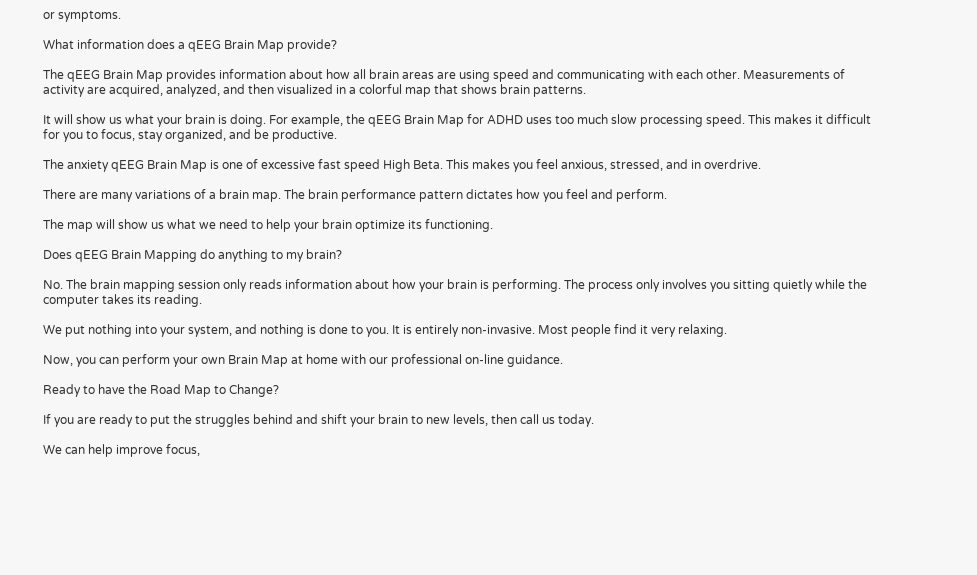or symptoms.

What information does a qEEG Brain Map provide?

The qEEG Brain Map provides information about how all brain areas are using speed and communicating with each other. Measurements of activity are acquired, analyzed, and then visualized in a colorful map that shows brain patterns.

It will show us what your brain is doing. For example, the qEEG Brain Map for ADHD uses too much slow processing speed. This makes it difficult for you to focus, stay organized, and be productive.

The anxiety qEEG Brain Map is one of excessive fast speed High Beta. This makes you feel anxious, stressed, and in overdrive.

There are many variations of a brain map. The brain performance pattern dictates how you feel and perform.

The map will show us what we need to help your brain optimize its functioning.

Does qEEG Brain Mapping do anything to my brain?

No. The brain mapping session only reads information about how your brain is performing. The process only involves you sitting quietly while the computer takes its reading.

We put nothing into your system, and nothing is done to you. It is entirely non-invasive. Most people find it very relaxing.

Now, you can perform your own Brain Map at home with our professional on-line guidance.

Ready to have the Road Map to Change?

If you are ready to put the struggles behind and shift your brain to new levels, then call us today.

We can help improve focus,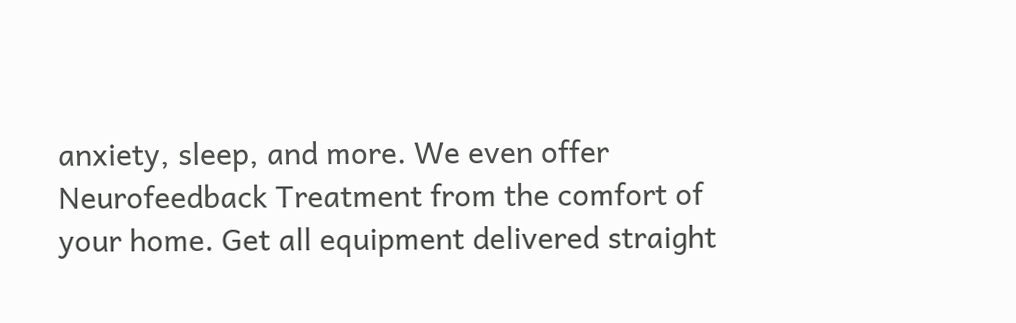anxiety, sleep, and more. We even offer Neurofeedback Treatment from the comfort of your home. Get all equipment delivered straight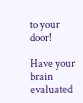to your door!

Have your brain evaluated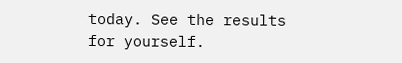today. See the results for yourself.